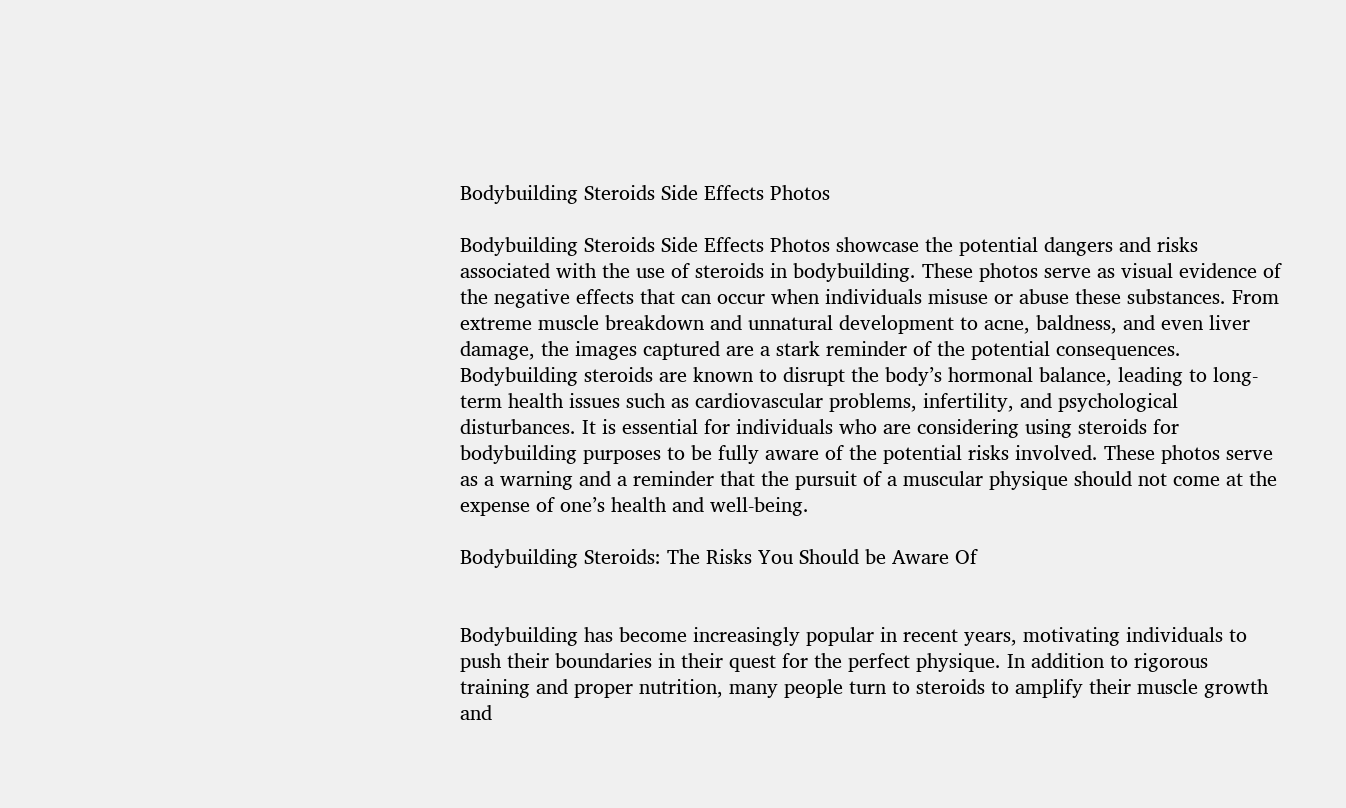Bodybuilding Steroids Side Effects Photos

Bodybuilding Steroids Side Effects Photos showcase the potential dangers and risks associated with the use of steroids in bodybuilding. These photos serve as visual evidence of the negative effects that can occur when individuals misuse or abuse these substances. From extreme muscle breakdown and unnatural development to acne, baldness, and even liver damage, the images captured are a stark reminder of the potential consequences. Bodybuilding steroids are known to disrupt the body’s hormonal balance, leading to long-term health issues such as cardiovascular problems, infertility, and psychological disturbances. It is essential for individuals who are considering using steroids for bodybuilding purposes to be fully aware of the potential risks involved. These photos serve as a warning and a reminder that the pursuit of a muscular physique should not come at the expense of one’s health and well-being.

Bodybuilding Steroids: The Risks You Should be Aware Of


Bodybuilding has become increasingly popular in recent years, motivating individuals to push their boundaries in their quest for the perfect physique. In addition to rigorous training and proper nutrition, many people turn to steroids to amplify their muscle growth and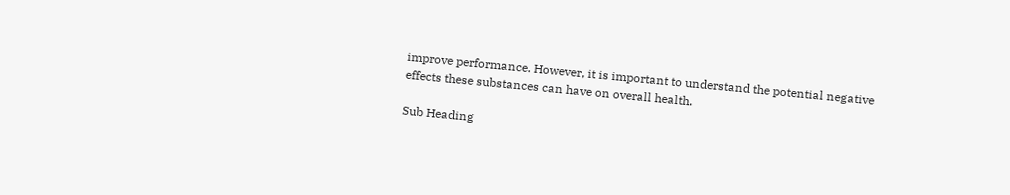improve performance. However, it is important to understand the potential negative effects these substances can have on overall health.

Sub Heading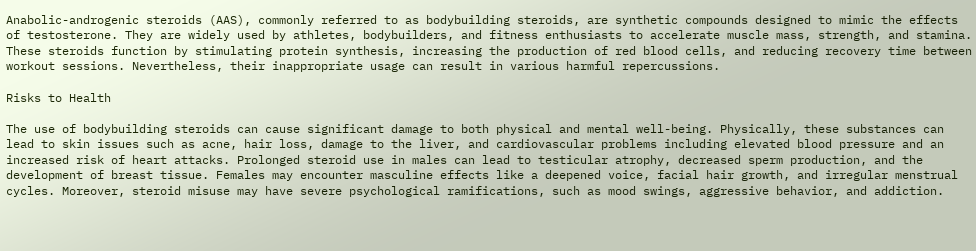Anabolic-androgenic steroids (AAS), commonly referred to as bodybuilding steroids, are synthetic compounds designed to mimic the effects of testosterone. They are widely used by athletes, bodybuilders, and fitness enthusiasts to accelerate muscle mass, strength, and stamina. These steroids function by stimulating protein synthesis, increasing the production of red blood cells, and reducing recovery time between workout sessions. Nevertheless, their inappropriate usage can result in various harmful repercussions.

Risks to Health

The use of bodybuilding steroids can cause significant damage to both physical and mental well-being. Physically, these substances can lead to skin issues such as acne, hair loss, damage to the liver, and cardiovascular problems including elevated blood pressure and an increased risk of heart attacks. Prolonged steroid use in males can lead to testicular atrophy, decreased sperm production, and the development of breast tissue. Females may encounter masculine effects like a deepened voice, facial hair growth, and irregular menstrual cycles. Moreover, steroid misuse may have severe psychological ramifications, such as mood swings, aggressive behavior, and addiction.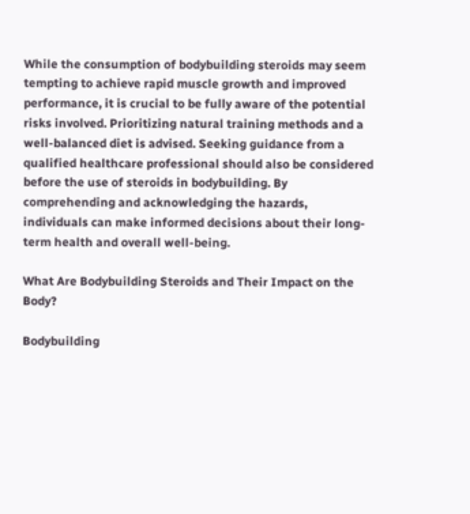While the consumption of bodybuilding steroids may seem tempting to achieve rapid muscle growth and improved performance, it is crucial to be fully aware of the potential risks involved. Prioritizing natural training methods and a well-balanced diet is advised. Seeking guidance from a qualified healthcare professional should also be considered before the use of steroids in bodybuilding. By comprehending and acknowledging the hazards, individuals can make informed decisions about their long-term health and overall well-being.

What Are Bodybuilding Steroids and Their Impact on the Body?

Bodybuilding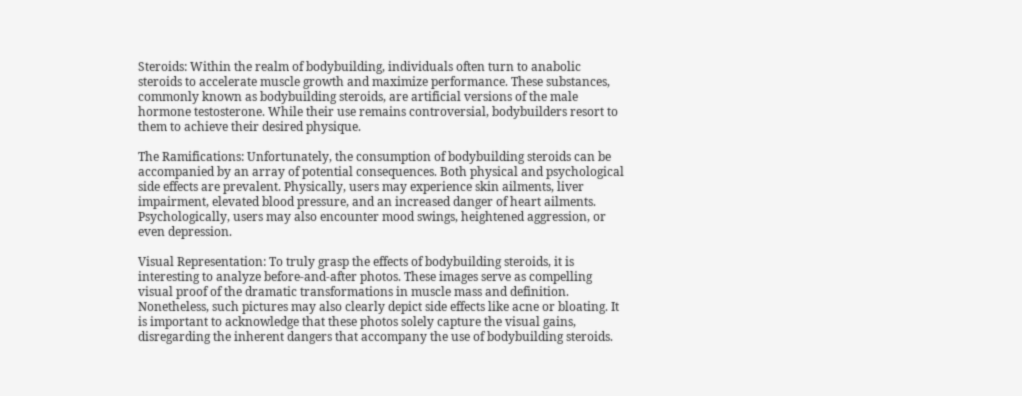Steroids: Within the realm of bodybuilding, individuals often turn to anabolic steroids to accelerate muscle growth and maximize performance. These substances, commonly known as bodybuilding steroids, are artificial versions of the male hormone testosterone. While their use remains controversial, bodybuilders resort to them to achieve their desired physique.

The Ramifications: Unfortunately, the consumption of bodybuilding steroids can be accompanied by an array of potential consequences. Both physical and psychological side effects are prevalent. Physically, users may experience skin ailments, liver impairment, elevated blood pressure, and an increased danger of heart ailments. Psychologically, users may also encounter mood swings, heightened aggression, or even depression.

Visual Representation: To truly grasp the effects of bodybuilding steroids, it is interesting to analyze before-and-after photos. These images serve as compelling visual proof of the dramatic transformations in muscle mass and definition. Nonetheless, such pictures may also clearly depict side effects like acne or bloating. It is important to acknowledge that these photos solely capture the visual gains, disregarding the inherent dangers that accompany the use of bodybuilding steroids.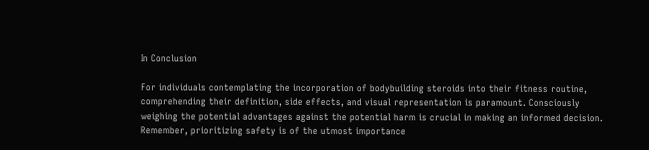In Conclusion

For individuals contemplating the incorporation of bodybuilding steroids into their fitness routine, comprehending their definition, side effects, and visual representation is paramount. Consciously weighing the potential advantages against the potential harm is crucial in making an informed decision. Remember, prioritizing safety is of the utmost importance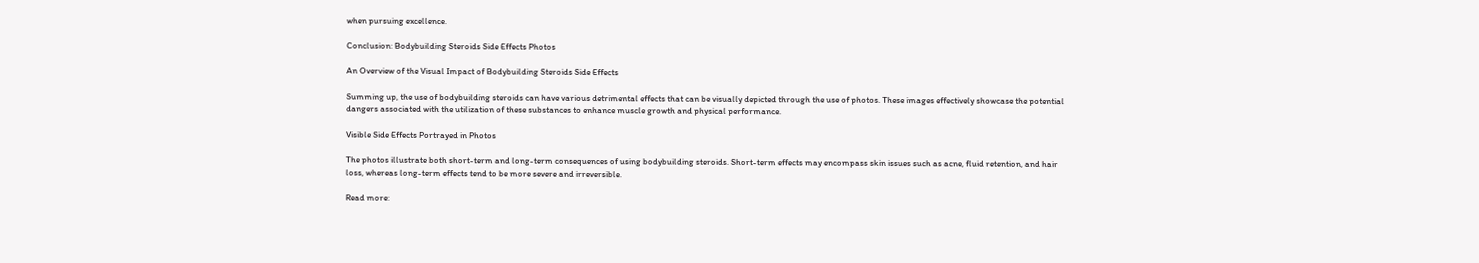when pursuing excellence.

Conclusion: Bodybuilding Steroids Side Effects Photos

An Overview of the Visual Impact of Bodybuilding Steroids Side Effects

Summing up, the use of bodybuilding steroids can have various detrimental effects that can be visually depicted through the use of photos. These images effectively showcase the potential dangers associated with the utilization of these substances to enhance muscle growth and physical performance.

Visible Side Effects Portrayed in Photos

The photos illustrate both short-term and long-term consequences of using bodybuilding steroids. Short-term effects may encompass skin issues such as acne, fluid retention, and hair loss, whereas long-term effects tend to be more severe and irreversible.

Read more: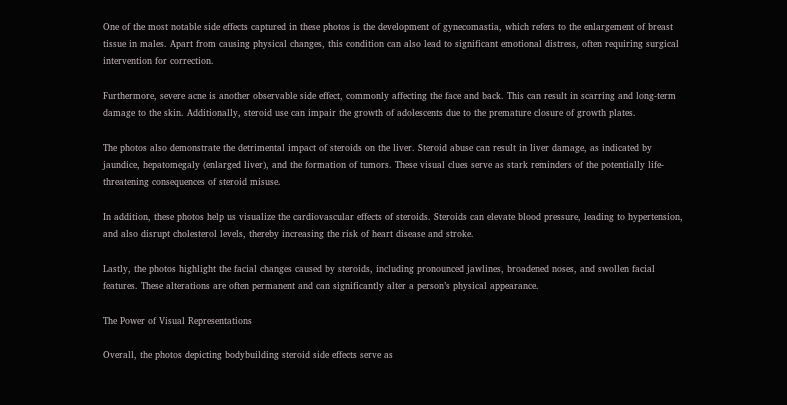One of the most notable side effects captured in these photos is the development of gynecomastia, which refers to the enlargement of breast tissue in males. Apart from causing physical changes, this condition can also lead to significant emotional distress, often requiring surgical intervention for correction.

Furthermore, severe acne is another observable side effect, commonly affecting the face and back. This can result in scarring and long-term damage to the skin. Additionally, steroid use can impair the growth of adolescents due to the premature closure of growth plates.

The photos also demonstrate the detrimental impact of steroids on the liver. Steroid abuse can result in liver damage, as indicated by jaundice, hepatomegaly (enlarged liver), and the formation of tumors. These visual clues serve as stark reminders of the potentially life-threatening consequences of steroid misuse.

In addition, these photos help us visualize the cardiovascular effects of steroids. Steroids can elevate blood pressure, leading to hypertension, and also disrupt cholesterol levels, thereby increasing the risk of heart disease and stroke.

Lastly, the photos highlight the facial changes caused by steroids, including pronounced jawlines, broadened noses, and swollen facial features. These alterations are often permanent and can significantly alter a person’s physical appearance.

The Power of Visual Representations

Overall, the photos depicting bodybuilding steroid side effects serve as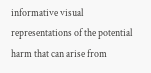informative visual representations of the potential harm that can arise from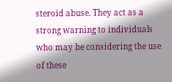steroid abuse. They act as a strong warning to individuals who may be considering the use of these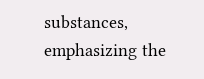substances, emphasizing the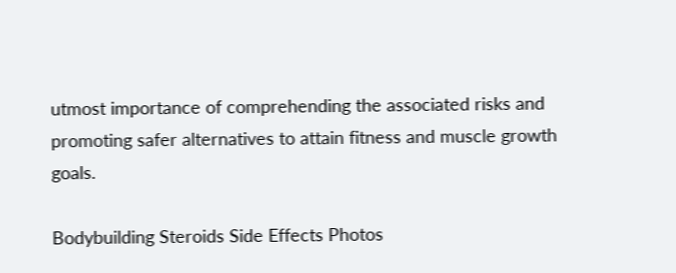utmost importance of comprehending the associated risks and promoting safer alternatives to attain fitness and muscle growth goals.

Bodybuilding Steroids Side Effects Photos